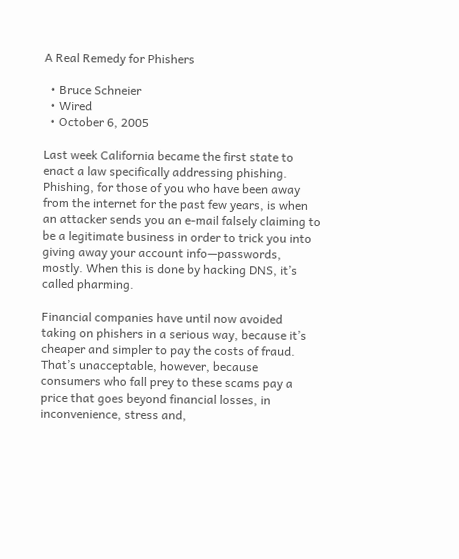A Real Remedy for Phishers

  • Bruce Schneier
  • Wired
  • October 6, 2005

Last week California became the first state to enact a law specifically addressing phishing. Phishing, for those of you who have been away from the internet for the past few years, is when an attacker sends you an e-mail falsely claiming to be a legitimate business in order to trick you into giving away your account info—passwords, mostly. When this is done by hacking DNS, it’s called pharming.

Financial companies have until now avoided taking on phishers in a serious way, because it’s cheaper and simpler to pay the costs of fraud. That’s unacceptable, however, because consumers who fall prey to these scams pay a price that goes beyond financial losses, in inconvenience, stress and,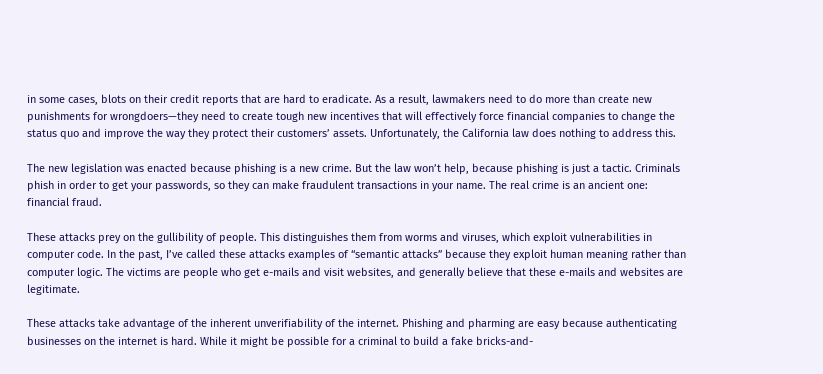in some cases, blots on their credit reports that are hard to eradicate. As a result, lawmakers need to do more than create new punishments for wrongdoers—they need to create tough new incentives that will effectively force financial companies to change the status quo and improve the way they protect their customers’ assets. Unfortunately, the California law does nothing to address this.

The new legislation was enacted because phishing is a new crime. But the law won’t help, because phishing is just a tactic. Criminals phish in order to get your passwords, so they can make fraudulent transactions in your name. The real crime is an ancient one: financial fraud.

These attacks prey on the gullibility of people. This distinguishes them from worms and viruses, which exploit vulnerabilities in computer code. In the past, I’ve called these attacks examples of “semantic attacks” because they exploit human meaning rather than computer logic. The victims are people who get e-mails and visit websites, and generally believe that these e-mails and websites are legitimate.

These attacks take advantage of the inherent unverifiability of the internet. Phishing and pharming are easy because authenticating businesses on the internet is hard. While it might be possible for a criminal to build a fake bricks-and-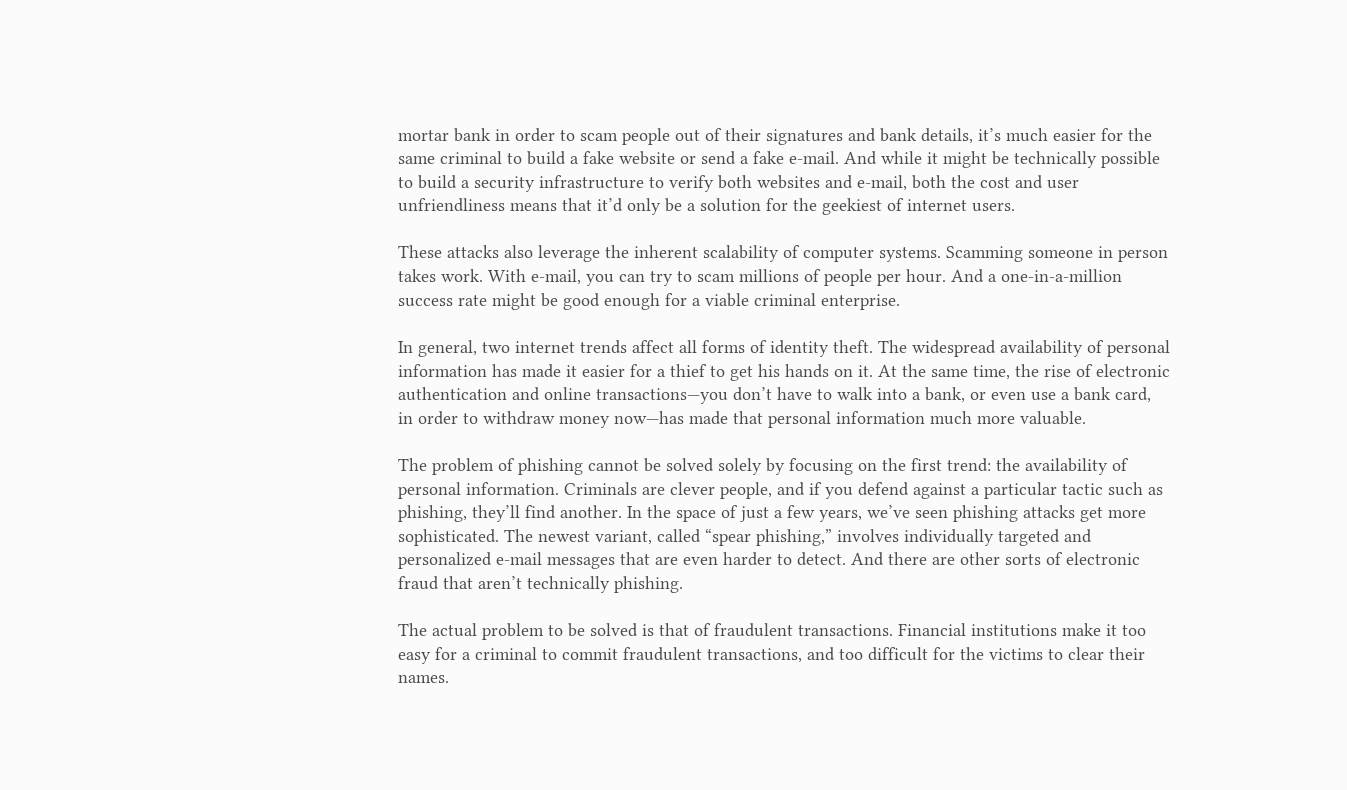mortar bank in order to scam people out of their signatures and bank details, it’s much easier for the same criminal to build a fake website or send a fake e-mail. And while it might be technically possible to build a security infrastructure to verify both websites and e-mail, both the cost and user unfriendliness means that it’d only be a solution for the geekiest of internet users.

These attacks also leverage the inherent scalability of computer systems. Scamming someone in person takes work. With e-mail, you can try to scam millions of people per hour. And a one-in-a-million success rate might be good enough for a viable criminal enterprise.

In general, two internet trends affect all forms of identity theft. The widespread availability of personal information has made it easier for a thief to get his hands on it. At the same time, the rise of electronic authentication and online transactions—you don’t have to walk into a bank, or even use a bank card, in order to withdraw money now—has made that personal information much more valuable.

The problem of phishing cannot be solved solely by focusing on the first trend: the availability of personal information. Criminals are clever people, and if you defend against a particular tactic such as phishing, they’ll find another. In the space of just a few years, we’ve seen phishing attacks get more sophisticated. The newest variant, called “spear phishing,” involves individually targeted and personalized e-mail messages that are even harder to detect. And there are other sorts of electronic fraud that aren’t technically phishing.

The actual problem to be solved is that of fraudulent transactions. Financial institutions make it too easy for a criminal to commit fraudulent transactions, and too difficult for the victims to clear their names.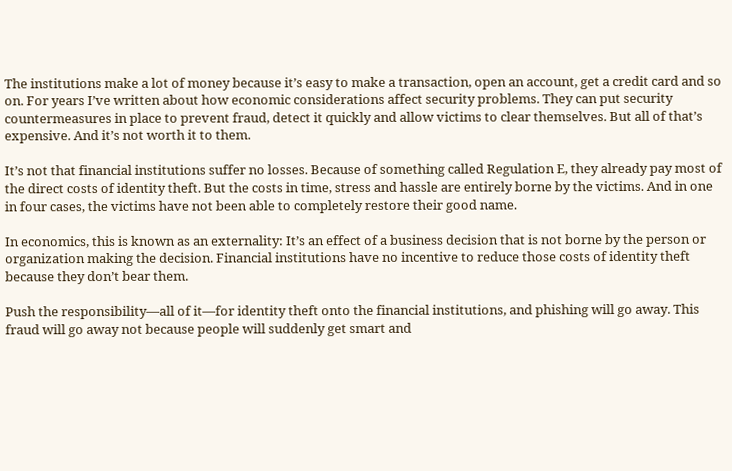The institutions make a lot of money because it’s easy to make a transaction, open an account, get a credit card and so on. For years I’ve written about how economic considerations affect security problems. They can put security countermeasures in place to prevent fraud, detect it quickly and allow victims to clear themselves. But all of that’s expensive. And it’s not worth it to them.

It’s not that financial institutions suffer no losses. Because of something called Regulation E, they already pay most of the direct costs of identity theft. But the costs in time, stress and hassle are entirely borne by the victims. And in one in four cases, the victims have not been able to completely restore their good name.

In economics, this is known as an externality: It’s an effect of a business decision that is not borne by the person or organization making the decision. Financial institutions have no incentive to reduce those costs of identity theft because they don’t bear them.

Push the responsibility—all of it—for identity theft onto the financial institutions, and phishing will go away. This fraud will go away not because people will suddenly get smart and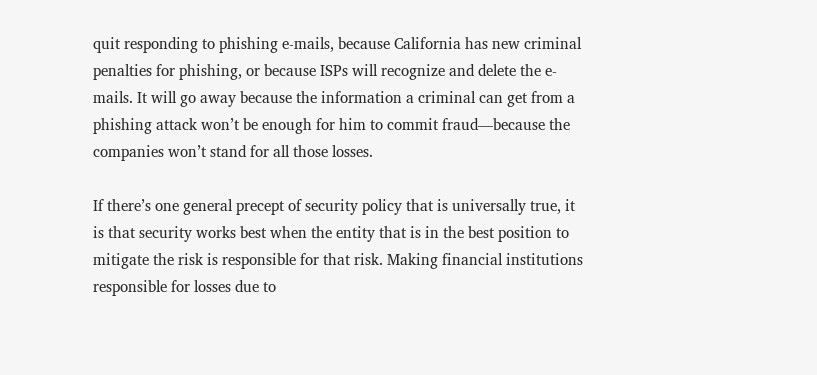quit responding to phishing e-mails, because California has new criminal penalties for phishing, or because ISPs will recognize and delete the e-mails. It will go away because the information a criminal can get from a phishing attack won’t be enough for him to commit fraud—because the companies won’t stand for all those losses.

If there’s one general precept of security policy that is universally true, it is that security works best when the entity that is in the best position to mitigate the risk is responsible for that risk. Making financial institutions responsible for losses due to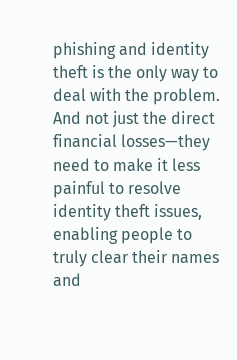phishing and identity theft is the only way to deal with the problem. And not just the direct financial losses—they need to make it less painful to resolve identity theft issues, enabling people to truly clear their names and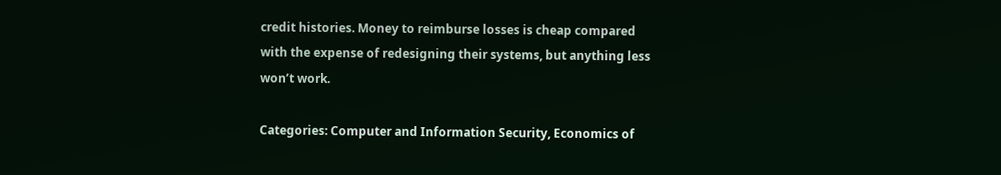credit histories. Money to reimburse losses is cheap compared with the expense of redesigning their systems, but anything less won’t work.

Categories: Computer and Information Security, Economics of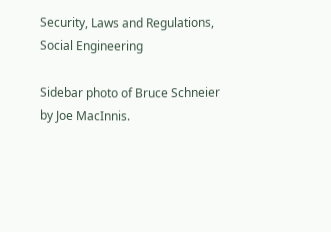Security, Laws and Regulations, Social Engineering

Sidebar photo of Bruce Schneier by Joe MacInnis.